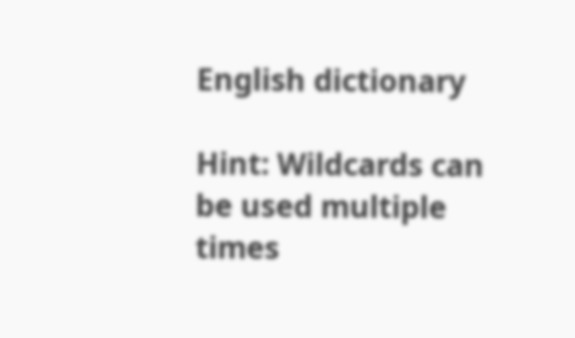English dictionary

Hint: Wildcards can be used multiple times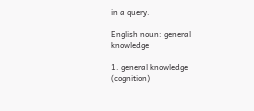in a query.

English noun: general knowledge

1. general knowledge (cognition)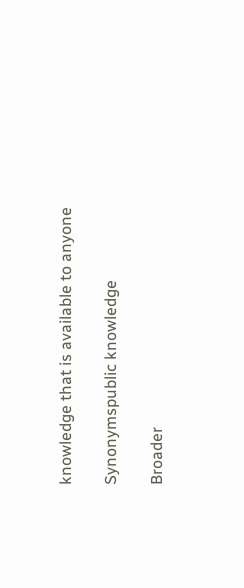knowledge that is available to anyone

Synonymspublic knowledge

Broader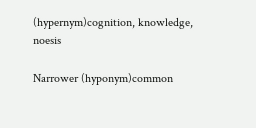(hypernym)cognition, knowledge, noesis

Narrower (hyponym)common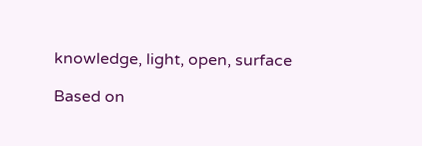knowledge, light, open, surface

Based on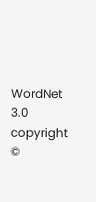WordNet 3.0 copyright ©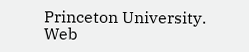Princeton University.
Web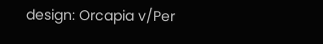design: Orcapia v/Per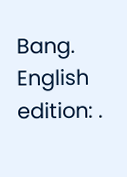Bang. English edition: .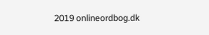2019 onlineordbog.dk